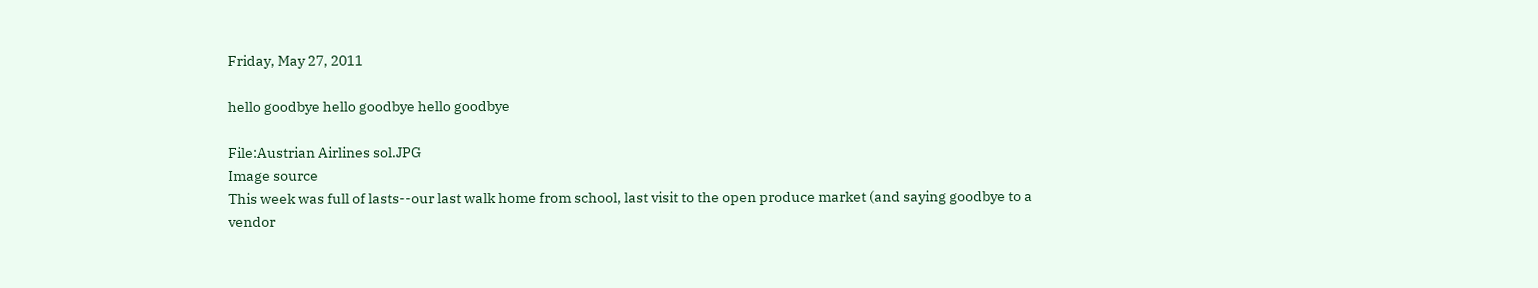Friday, May 27, 2011

hello goodbye hello goodbye hello goodbye

File:Austrian Airlines sol.JPG
Image source
This week was full of lasts--our last walk home from school, last visit to the open produce market (and saying goodbye to a vendor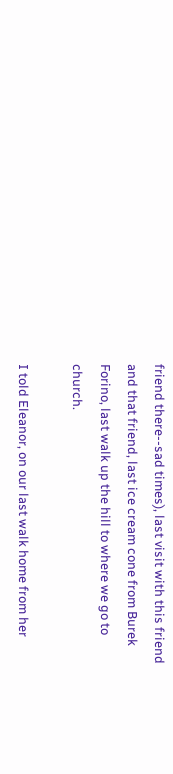friend there--sad times), last visit with this friend and that friend, last ice cream cone from Burek Forino, last walk up the hill to where we go to church.

I told Eleanor, on our last walk home from her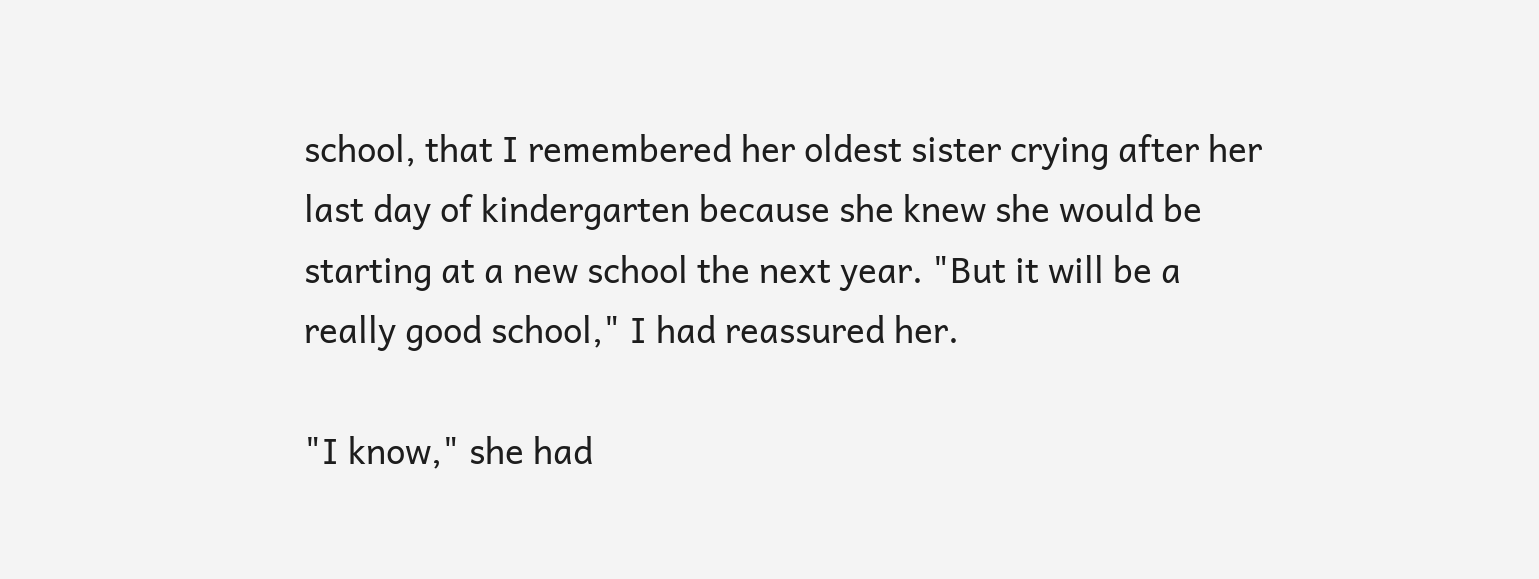school, that I remembered her oldest sister crying after her last day of kindergarten because she knew she would be starting at a new school the next year. "But it will be a really good school," I had reassured her.

"I know," she had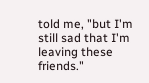told me, "but I'm still sad that I'm leaving these friends."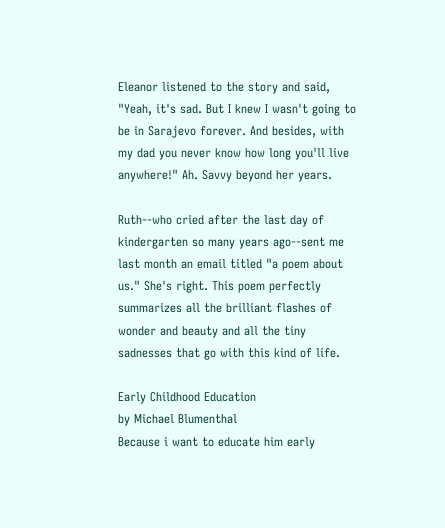Eleanor listened to the story and said, "Yeah, it's sad. But I knew I wasn't going to be in Sarajevo forever. And besides, with my dad you never know how long you'll live anywhere!" Ah. Savvy beyond her years.

Ruth--who cried after the last day of kindergarten so many years ago--sent me last month an email titled "a poem about us." She's right. This poem perfectly summarizes all the brilliant flashes of wonder and beauty and all the tiny sadnesses that go with this kind of life.

Early Childhood Education
by Michael Blumenthal
Because i want to educate him early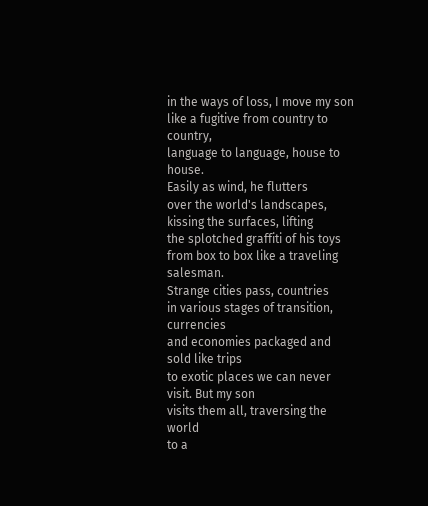in the ways of loss, I move my son
like a fugitive from country to country,
language to language, house to house.
Easily as wind, he flutters
over the world's landscapes,
kissing the surfaces, lifting
the splotched graffiti of his toys
from box to box like a traveling salesman.
Strange cities pass, countries
in various stages of transition, currencies
and economies packaged and sold like trips
to exotic places we can never visit. But my son
visits them all, traversing the world
to a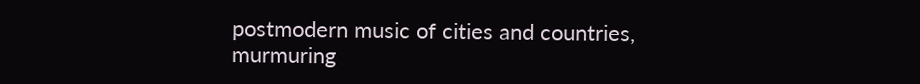postmodern music of cities and countries,
murmuring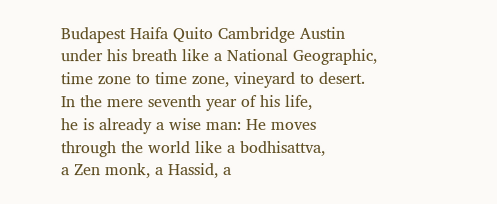Budapest Haifa Quito Cambridge Austin
under his breath like a National Geographic,
time zone to time zone, vineyard to desert.
In the mere seventh year of his life,
he is already a wise man: He moves
through the world like a bodhisattva,
a Zen monk, a Hassid, a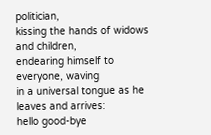politician,
kissing the hands of widows and children,
endearing himself to everyone, waving
in a universal tongue as he leaves and arrives:
hello good-bye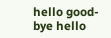hello good-bye hello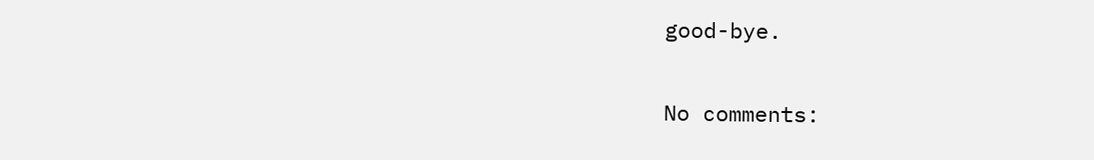good-bye.

No comments: